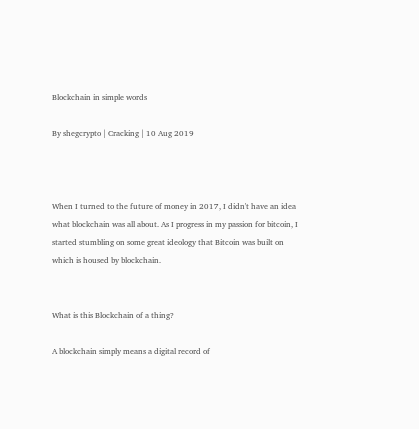Blockchain in simple words

By shegcrypto | Cracking | 10 Aug 2019



When I turned to the future of money in 2017, I didn't have an idea what blockchain was all about. As I progress in my passion for bitcoin, I started stumbling on some great ideology that Bitcoin was built on which is housed by blockchain.


What is this Blockchain of a thing?

A blockchain simply means a digital record of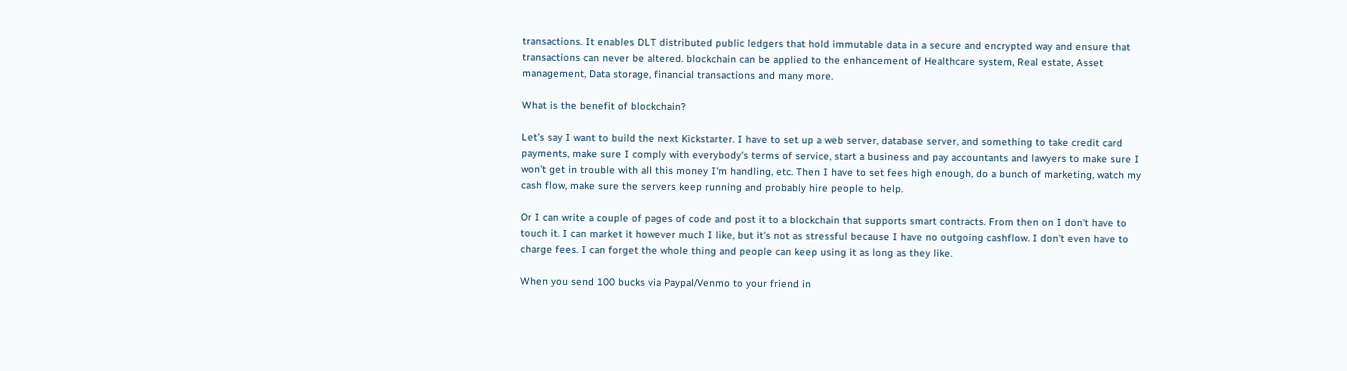transactions. It enables DLT distributed public ledgers that hold immutable data in a secure and encrypted way and ensure that transactions can never be altered. blockchain can be applied to the enhancement of Healthcare system, Real estate, Asset management, Data storage, financial transactions and many more.

What is the benefit of blockchain?

Let's say I want to build the next Kickstarter. I have to set up a web server, database server, and something to take credit card payments, make sure I comply with everybody's terms of service, start a business and pay accountants and lawyers to make sure I won't get in trouble with all this money I'm handling, etc. Then I have to set fees high enough, do a bunch of marketing, watch my cash flow, make sure the servers keep running and probably hire people to help.

Or I can write a couple of pages of code and post it to a blockchain that supports smart contracts. From then on I don't have to touch it. I can market it however much I like, but it's not as stressful because I have no outgoing cashflow. I don't even have to charge fees. I can forget the whole thing and people can keep using it as long as they like.

When you send 100 bucks via Paypal/Venmo to your friend in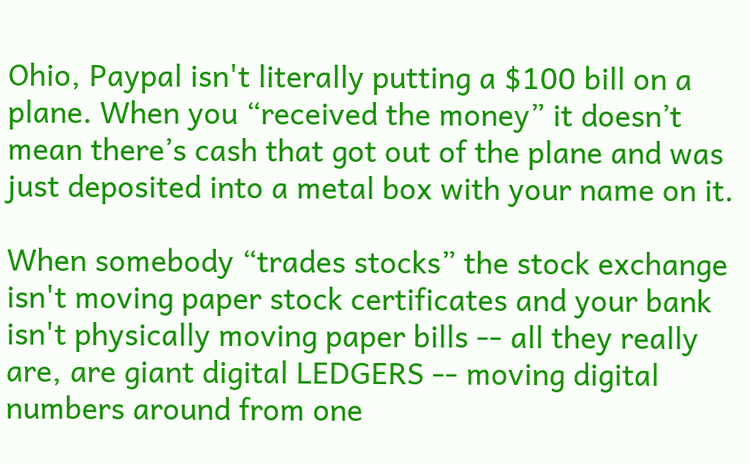Ohio, Paypal isn't literally putting a $100 bill on a plane. When you “received the money” it doesn’t mean there’s cash that got out of the plane and was just deposited into a metal box with your name on it.

When somebody “trades stocks” the stock exchange isn't moving paper stock certificates and your bank isn't physically moving paper bills -- all they really are, are giant digital LEDGERS -- moving digital numbers around from one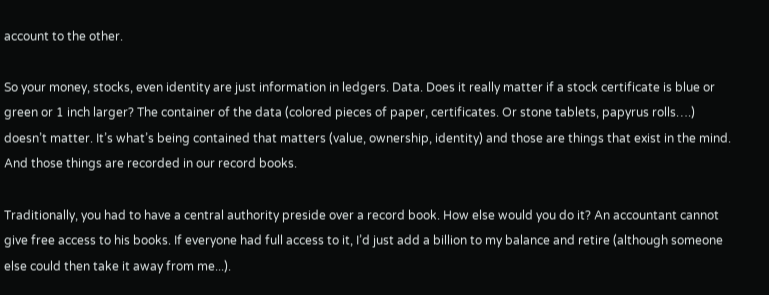account to the other.

So your money, stocks, even identity are just information in ledgers. Data. Does it really matter if a stock certificate is blue or green or 1 inch larger? The container of the data (colored pieces of paper, certificates. Or stone tablets, papyrus rolls….) doesn’t matter. It’s what’s being contained that matters (value, ownership, identity) and those are things that exist in the mind. And those things are recorded in our record books.

Traditionally, you had to have a central authority preside over a record book. How else would you do it? An accountant cannot give free access to his books. If everyone had full access to it, I’d just add a billion to my balance and retire (although someone else could then take it away from me...).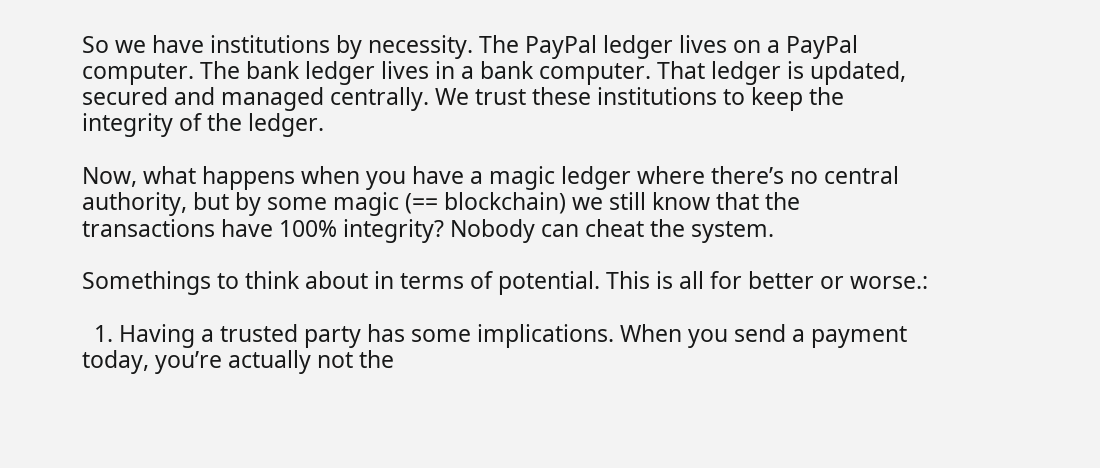So we have institutions by necessity. The PayPal ledger lives on a PayPal computer. The bank ledger lives in a bank computer. That ledger is updated, secured and managed centrally. We trust these institutions to keep the integrity of the ledger.

Now, what happens when you have a magic ledger where there’s no central authority, but by some magic (== blockchain) we still know that the transactions have 100% integrity? Nobody can cheat the system.

Somethings to think about in terms of potential. This is all for better or worse.:

  1. Having a trusted party has some implications. When you send a payment today, you’re actually not the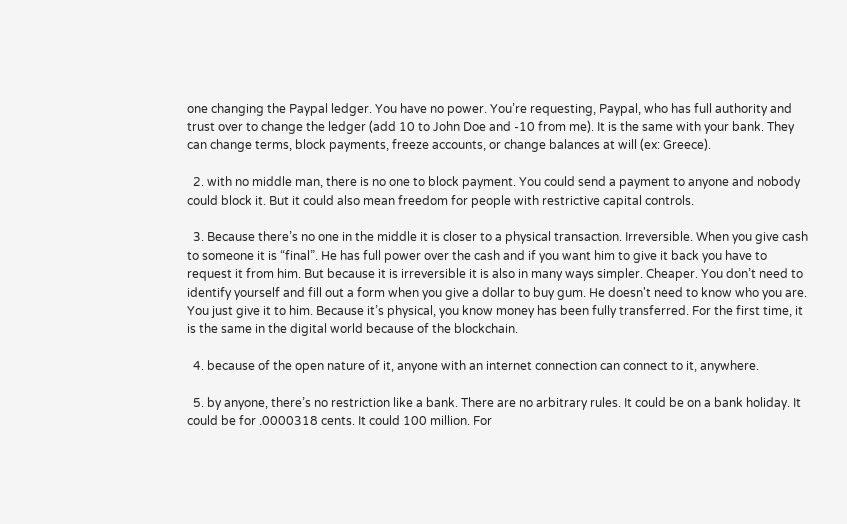one changing the Paypal ledger. You have no power. You’re requesting, Paypal, who has full authority and trust over to change the ledger (add 10 to John Doe and -10 from me). It is the same with your bank. They can change terms, block payments, freeze accounts, or change balances at will (ex: Greece).

  2. with no middle man, there is no one to block payment. You could send a payment to anyone and nobody could block it. But it could also mean freedom for people with restrictive capital controls.

  3. Because there’s no one in the middle it is closer to a physical transaction. Irreversible. When you give cash to someone it is “final”. He has full power over the cash and if you want him to give it back you have to request it from him. But because it is irreversible it is also in many ways simpler. Cheaper. You don’t need to identify yourself and fill out a form when you give a dollar to buy gum. He doesn't need to know who you are. You just give it to him. Because it’s physical, you know money has been fully transferred. For the first time, it is the same in the digital world because of the blockchain.

  4. because of the open nature of it, anyone with an internet connection can connect to it, anywhere.

  5. by anyone, there’s no restriction like a bank. There are no arbitrary rules. It could be on a bank holiday. It could be for .0000318 cents. It could 100 million. For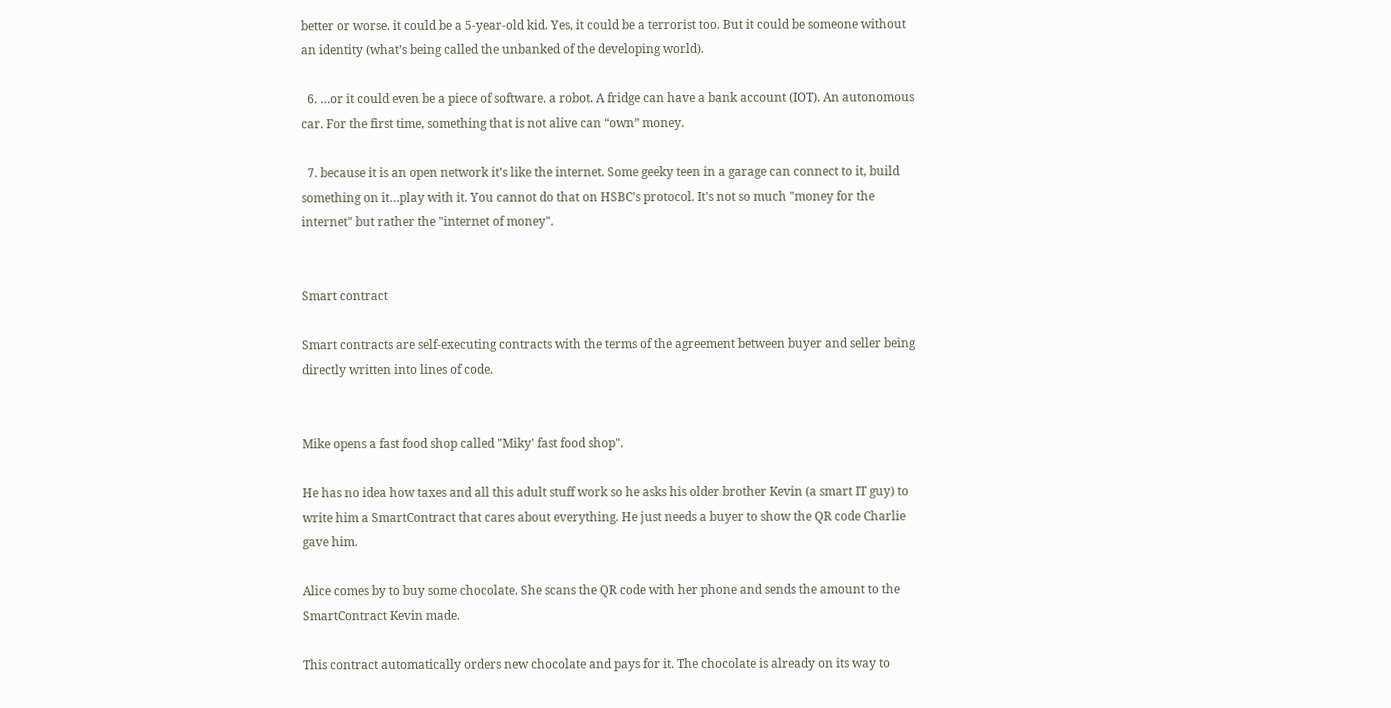better or worse. it could be a 5-year-old kid. Yes, it could be a terrorist too. But it could be someone without an identity (what’s being called the unbanked of the developing world).

  6. …or it could even be a piece of software. a robot. A fridge can have a bank account (IOT). An autonomous car. For the first time, something that is not alive can “own” money.

  7. because it is an open network it’s like the internet. Some geeky teen in a garage can connect to it, build something on it…play with it. You cannot do that on HSBC’s protocol. It's not so much "money for the internet" but rather the "internet of money".


Smart contract

Smart contracts are self-executing contracts with the terms of the agreement between buyer and seller being directly written into lines of code.


Mike opens a fast food shop called "Miky' fast food shop".

He has no idea how taxes and all this adult stuff work so he asks his older brother Kevin (a smart IT guy) to write him a SmartContract that cares about everything. He just needs a buyer to show the QR code Charlie gave him.

Alice comes by to buy some chocolate. She scans the QR code with her phone and sends the amount to the SmartContract Kevin made.

This contract automatically orders new chocolate and pays for it. The chocolate is already on its way to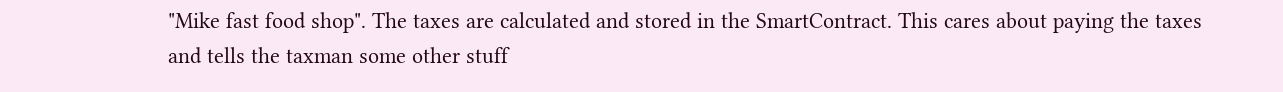"Mike fast food shop". The taxes are calculated and stored in the SmartContract. This cares about paying the taxes and tells the taxman some other stuff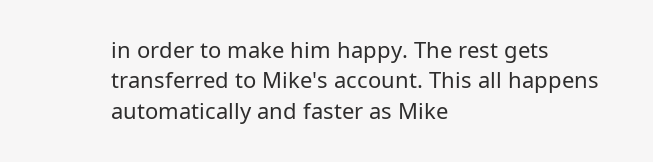in order to make him happy. The rest gets transferred to Mike's account. This all happens automatically and faster as Mike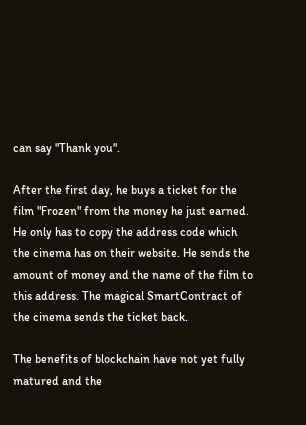can say "Thank you".

After the first day, he buys a ticket for the film "Frozen" from the money he just earned. He only has to copy the address code which the cinema has on their website. He sends the amount of money and the name of the film to this address. The magical SmartContract of the cinema sends the ticket back.

The benefits of blockchain have not yet fully matured and the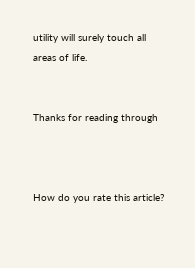utility will surely touch all areas of life.


Thanks for reading through



How do you rate this article?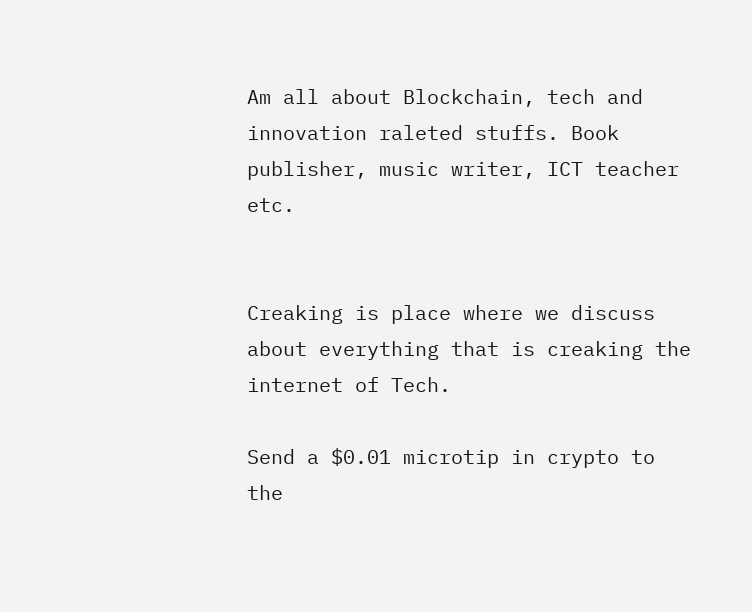Am all about Blockchain, tech and innovation raleted stuffs. Book publisher, music writer, ICT teacher etc.


Creaking is place where we discuss about everything that is creaking the internet of Tech.

Send a $0.01 microtip in crypto to the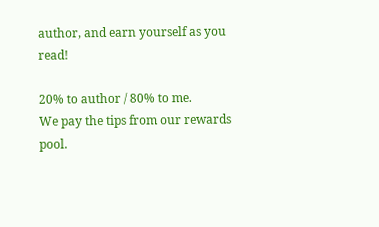author, and earn yourself as you read!

20% to author / 80% to me.
We pay the tips from our rewards pool.